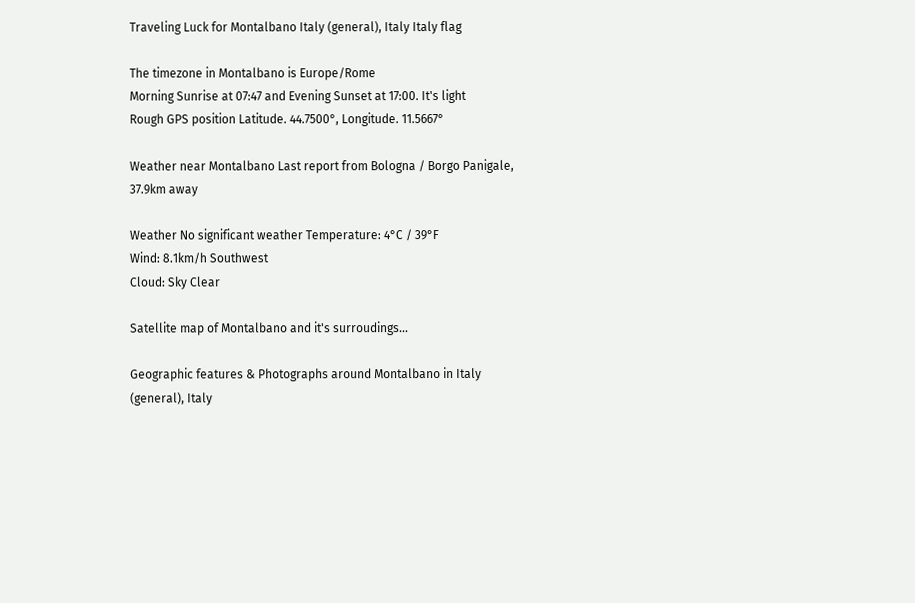Traveling Luck for Montalbano Italy (general), Italy Italy flag

The timezone in Montalbano is Europe/Rome
Morning Sunrise at 07:47 and Evening Sunset at 17:00. It's light
Rough GPS position Latitude. 44.7500°, Longitude. 11.5667°

Weather near Montalbano Last report from Bologna / Borgo Panigale, 37.9km away

Weather No significant weather Temperature: 4°C / 39°F
Wind: 8.1km/h Southwest
Cloud: Sky Clear

Satellite map of Montalbano and it's surroudings...

Geographic features & Photographs around Montalbano in Italy (general), Italy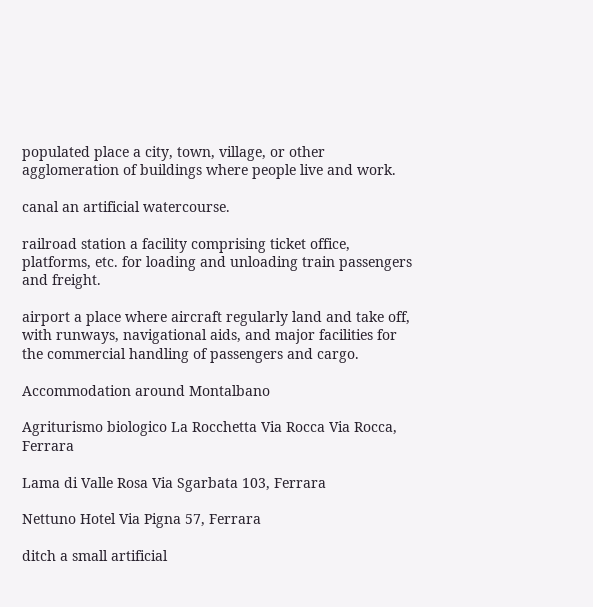populated place a city, town, village, or other agglomeration of buildings where people live and work.

canal an artificial watercourse.

railroad station a facility comprising ticket office, platforms, etc. for loading and unloading train passengers and freight.

airport a place where aircraft regularly land and take off, with runways, navigational aids, and major facilities for the commercial handling of passengers and cargo.

Accommodation around Montalbano

Agriturismo biologico La Rocchetta Via Rocca Via Rocca, Ferrara

Lama di Valle Rosa Via Sgarbata 103, Ferrara

Nettuno Hotel Via Pigna 57, Ferrara

ditch a small artificial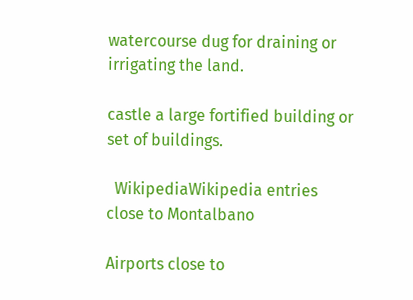watercourse dug for draining or irrigating the land.

castle a large fortified building or set of buildings.

  WikipediaWikipedia entries close to Montalbano

Airports close to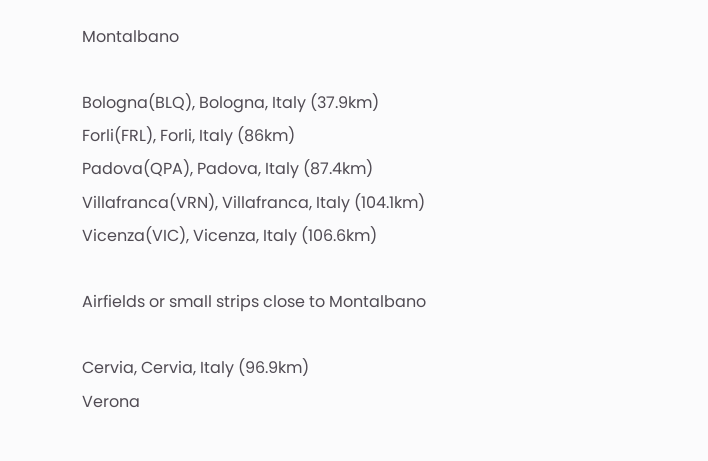Montalbano

Bologna(BLQ), Bologna, Italy (37.9km)
Forli(FRL), Forli, Italy (86km)
Padova(QPA), Padova, Italy (87.4km)
Villafranca(VRN), Villafranca, Italy (104.1km)
Vicenza(VIC), Vicenza, Italy (106.6km)

Airfields or small strips close to Montalbano

Cervia, Cervia, Italy (96.9km)
Verona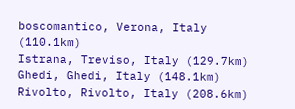boscomantico, Verona, Italy (110.1km)
Istrana, Treviso, Italy (129.7km)
Ghedi, Ghedi, Italy (148.1km)
Rivolto, Rivolto, Italy (208.6km)